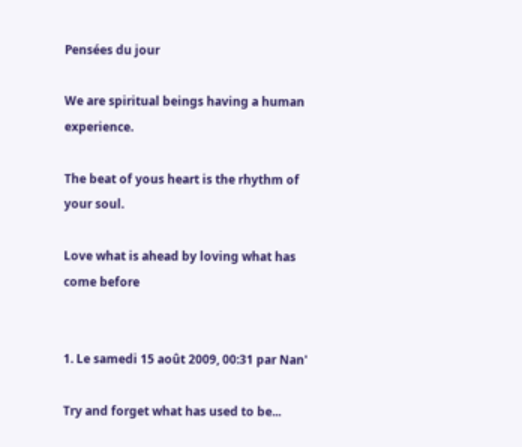Pensées du jour

We are spiritual beings having a human experience.

The beat of yous heart is the rhythm of your soul.

Love what is ahead by loving what has come before


1. Le samedi 15 août 2009, 00:31 par Nan'

Try and forget what has used to be...